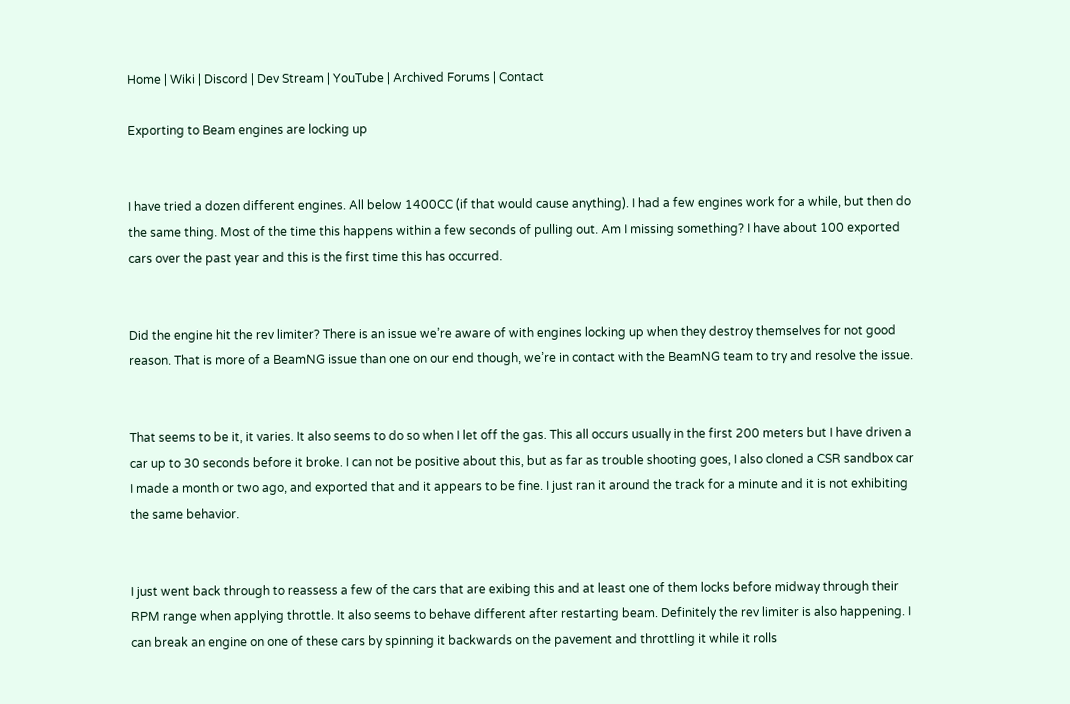Home | Wiki | Discord | Dev Stream | YouTube | Archived Forums | Contact

Exporting to Beam engines are locking up


I have tried a dozen different engines. All below 1400CC (if that would cause anything). I had a few engines work for a while, but then do the same thing. Most of the time this happens within a few seconds of pulling out. Am I missing something? I have about 100 exported cars over the past year and this is the first time this has occurred.


Did the engine hit the rev limiter? There is an issue we’re aware of with engines locking up when they destroy themselves for not good reason. That is more of a BeamNG issue than one on our end though, we’re in contact with the BeamNG team to try and resolve the issue.


That seems to be it, it varies. It also seems to do so when I let off the gas. This all occurs usually in the first 200 meters but I have driven a car up to 30 seconds before it broke. I can not be positive about this, but as far as trouble shooting goes, I also cloned a CSR sandbox car I made a month or two ago, and exported that and it appears to be fine. I just ran it around the track for a minute and it is not exhibiting the same behavior.


I just went back through to reassess a few of the cars that are exibing this and at least one of them locks before midway through their RPM range when applying throttle. It also seems to behave different after restarting beam. Definitely the rev limiter is also happening. I can break an engine on one of these cars by spinning it backwards on the pavement and throttling it while it rolls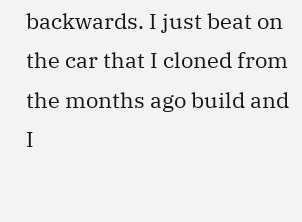backwards. I just beat on the car that I cloned from the months ago build and I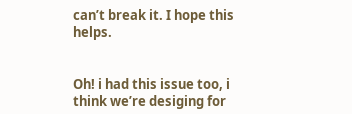can’t break it. I hope this helps.


Oh! i had this issue too, i think we’re desiging for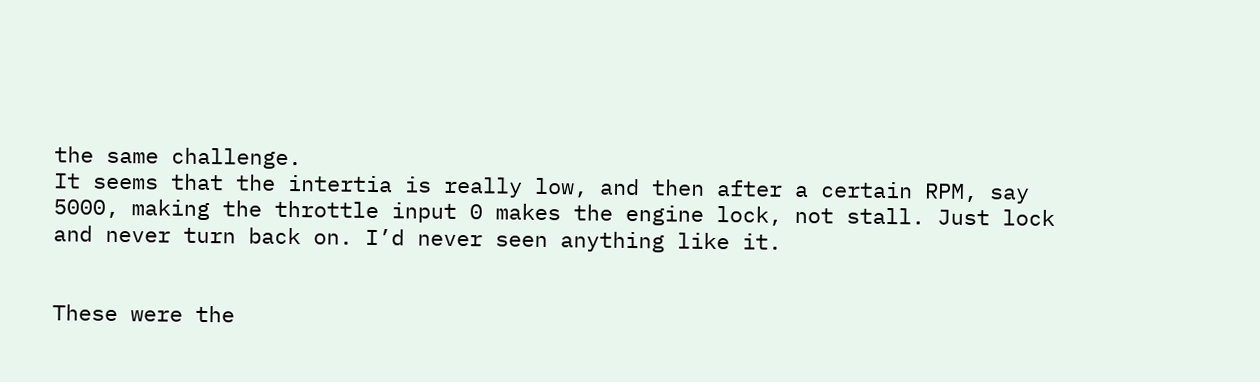the same challenge.
It seems that the intertia is really low, and then after a certain RPM, say 5000, making the throttle input 0 makes the engine lock, not stall. Just lock and never turn back on. I’d never seen anything like it.


These were the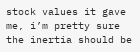stock values it gave me, i’m pretty sure the inertia should be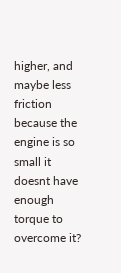higher, and maybe less friction because the engine is so small it doesnt have enough torque to overcome it?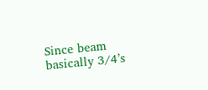Since beam basically 3/4’s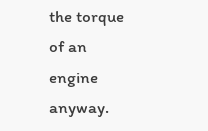the torque of an engine anyway.